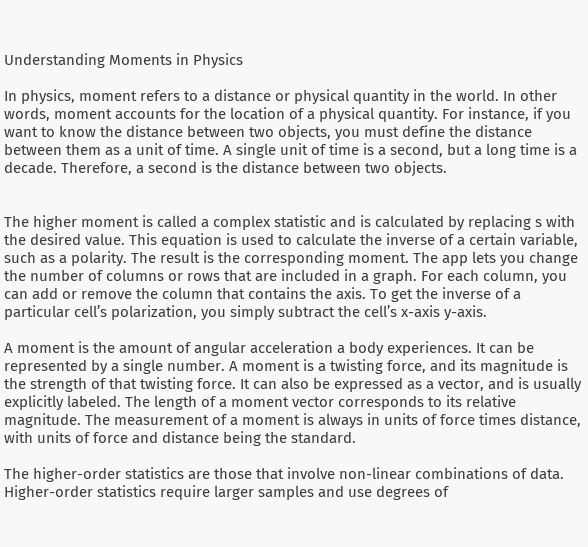Understanding Moments in Physics

In physics, moment refers to a distance or physical quantity in the world. In other words, moment accounts for the location of a physical quantity. For instance, if you want to know the distance between two objects, you must define the distance between them as a unit of time. A single unit of time is a second, but a long time is a decade. Therefore, a second is the distance between two objects.


The higher moment is called a complex statistic and is calculated by replacing s with the desired value. This equation is used to calculate the inverse of a certain variable, such as a polarity. The result is the corresponding moment. The app lets you change the number of columns or rows that are included in a graph. For each column, you can add or remove the column that contains the axis. To get the inverse of a particular cell’s polarization, you simply subtract the cell’s x-axis y-axis.

A moment is the amount of angular acceleration a body experiences. It can be represented by a single number. A moment is a twisting force, and its magnitude is the strength of that twisting force. It can also be expressed as a vector, and is usually explicitly labeled. The length of a moment vector corresponds to its relative magnitude. The measurement of a moment is always in units of force times distance, with units of force and distance being the standard.

The higher-order statistics are those that involve non-linear combinations of data. Higher-order statistics require larger samples and use degrees of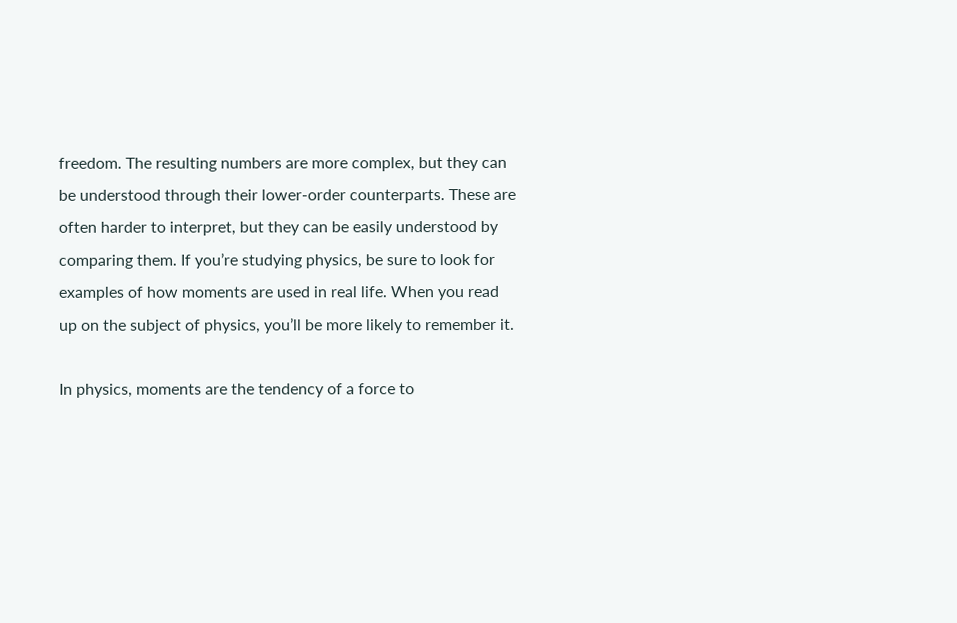freedom. The resulting numbers are more complex, but they can be understood through their lower-order counterparts. These are often harder to interpret, but they can be easily understood by comparing them. If you’re studying physics, be sure to look for examples of how moments are used in real life. When you read up on the subject of physics, you’ll be more likely to remember it.

In physics, moments are the tendency of a force to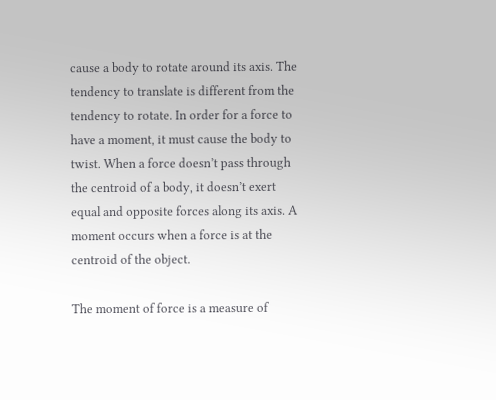cause a body to rotate around its axis. The tendency to translate is different from the tendency to rotate. In order for a force to have a moment, it must cause the body to twist. When a force doesn’t pass through the centroid of a body, it doesn’t exert equal and opposite forces along its axis. A moment occurs when a force is at the centroid of the object.

The moment of force is a measure of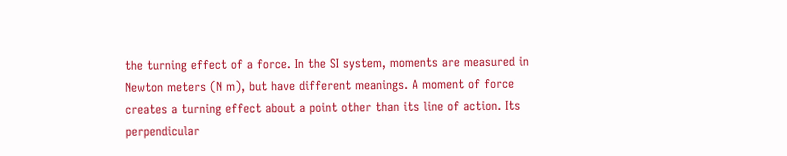the turning effect of a force. In the SI system, moments are measured in Newton meters (N m), but have different meanings. A moment of force creates a turning effect about a point other than its line of action. Its perpendicular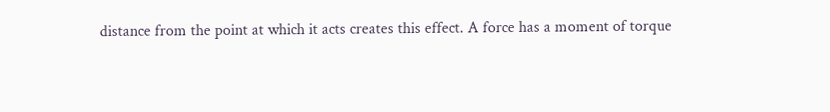distance from the point at which it acts creates this effect. A force has a moment of torque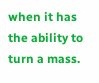when it has the ability to turn a mass.